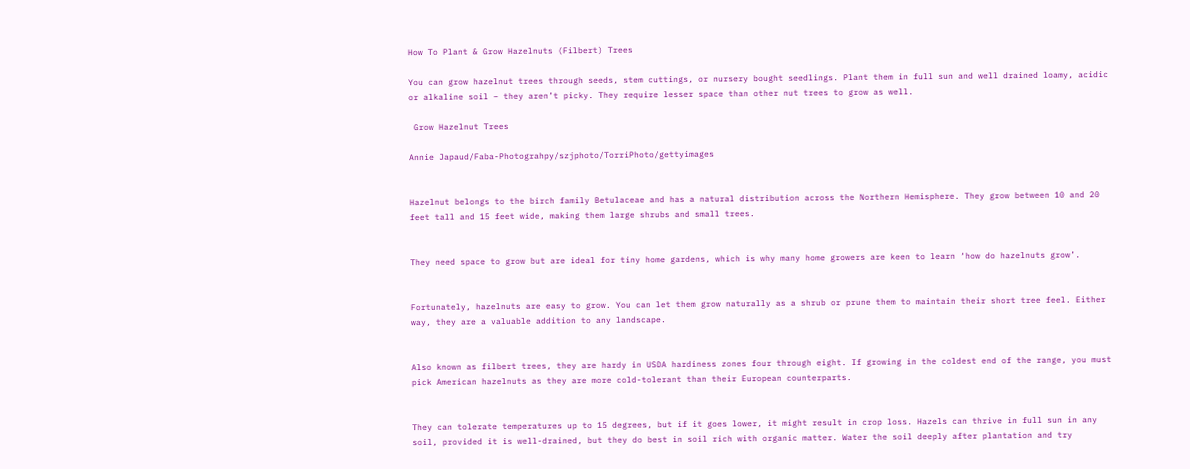How To Plant & Grow Hazelnuts (Filbert) Trees

You can grow hazelnut trees through seeds, stem cuttings, or nursery bought seedlings. Plant them in full sun and well drained loamy, acidic or alkaline soil – they aren’t picky. They require lesser space than other nut trees to grow as well.

 Grow Hazelnut Trees

Annie Japaud/Faba-Photograhpy/szjphoto/TorriPhoto/gettyimages


Hazelnut belongs to the birch family Betulaceae and has a natural distribution across the Northern Hemisphere. They grow between 10 and 20 feet tall and 15 feet wide, making them large shrubs and small trees.


They need space to grow but are ideal for tiny home gardens, which is why many home growers are keen to learn ‘how do hazelnuts grow’.


Fortunately, hazelnuts are easy to grow. You can let them grow naturally as a shrub or prune them to maintain their short tree feel. Either way, they are a valuable addition to any landscape.


Also known as filbert trees, they are hardy in USDA hardiness zones four through eight. If growing in the coldest end of the range, you must pick American hazelnuts as they are more cold-tolerant than their European counterparts.


They can tolerate temperatures up to 15 degrees, but if it goes lower, it might result in crop loss. Hazels can thrive in full sun in any soil, provided it is well-drained, but they do best in soil rich with organic matter. Water the soil deeply after plantation and try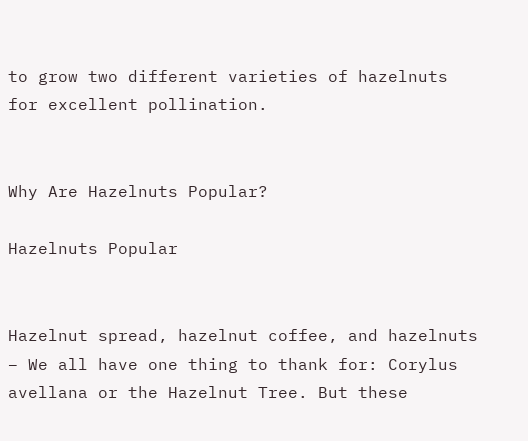to grow two different varieties of hazelnuts for excellent pollination.


Why Are Hazelnuts Popular?

Hazelnuts Popular


Hazelnut spread, hazelnut coffee, and hazelnuts – We all have one thing to thank for: Corylus avellana or the Hazelnut Tree. But these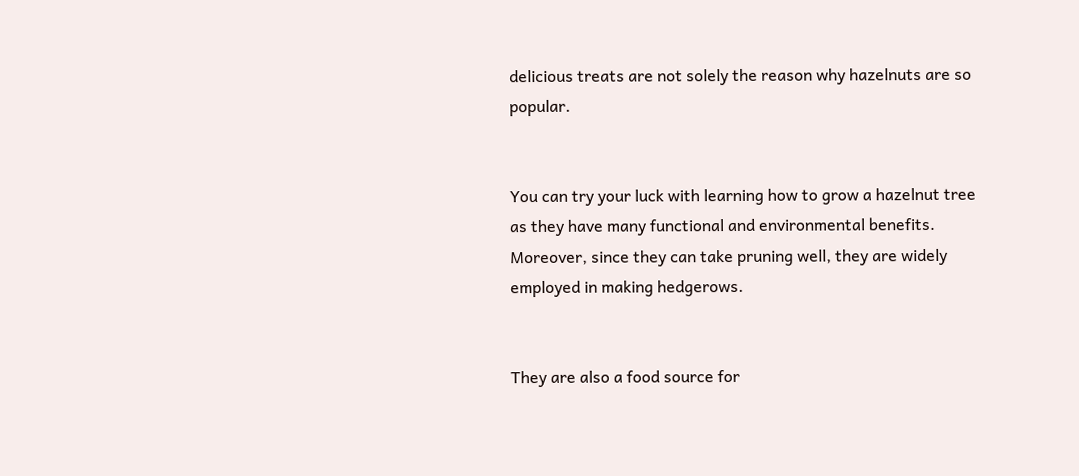delicious treats are not solely the reason why hazelnuts are so popular.


You can try your luck with learning how to grow a hazelnut tree as they have many functional and environmental benefits. Moreover, since they can take pruning well, they are widely employed in making hedgerows.


They are also a food source for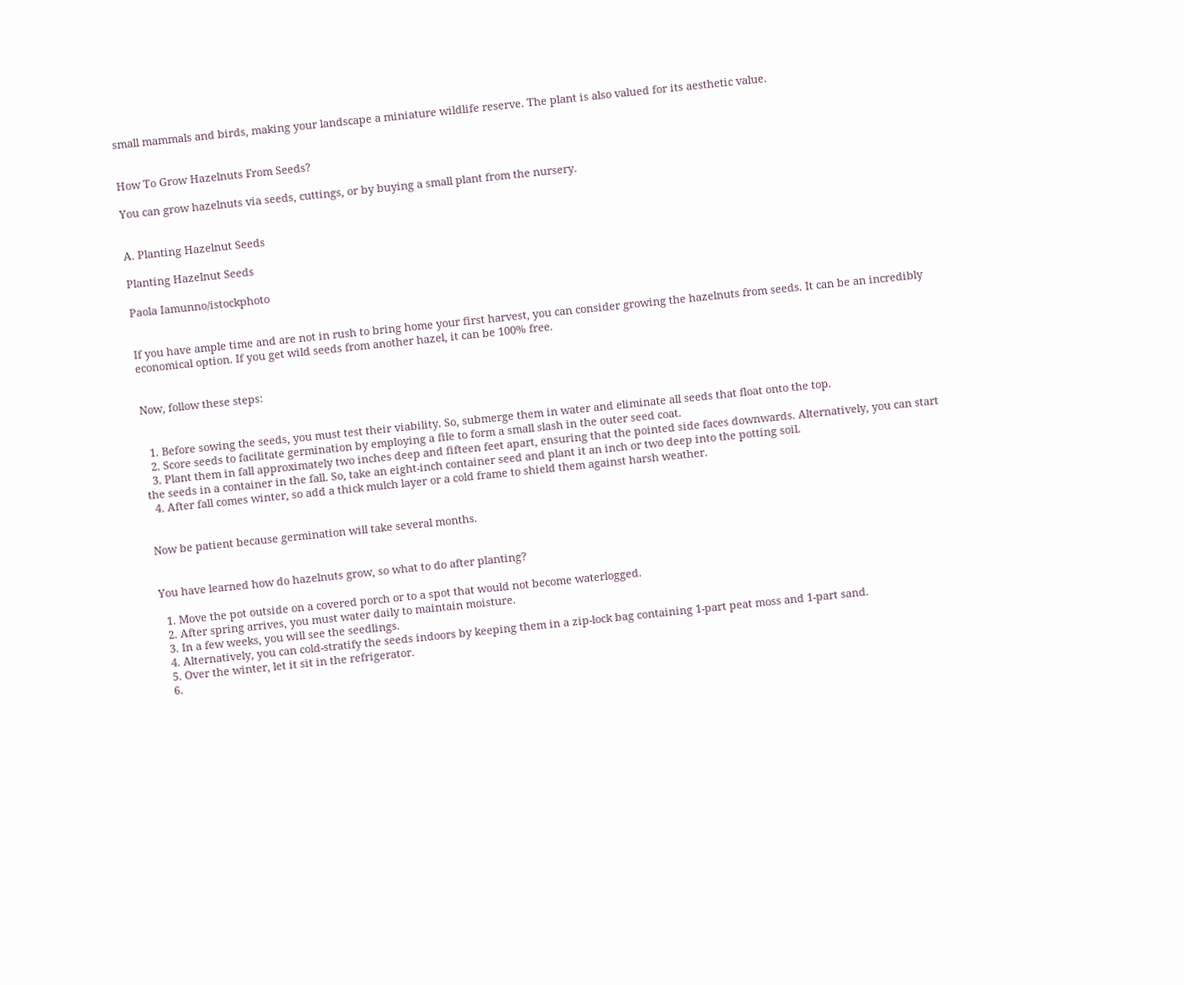small mammals and birds, making your landscape a miniature wildlife reserve. The plant is also valued for its aesthetic value.


How To Grow Hazelnuts From Seeds?

You can grow hazelnuts via seeds, cuttings, or by buying a small plant from the nursery.


A. Planting Hazelnut Seeds

Planting Hazelnut Seeds

Paola Iamunno/istockphoto


If you have ample time and are not in rush to bring home your first harvest, you can consider growing the hazelnuts from seeds. It can be an incredibly economical option. If you get wild seeds from another hazel, it can be 100% free.


Now, follow these steps:


  1. Before sowing the seeds, you must test their viability. So, submerge them in water and eliminate all seeds that float onto the top.
  2. Score seeds to facilitate germination by employing a file to form a small slash in the outer seed coat.
  3. Plant them in fall approximately two inches deep and fifteen feet apart, ensuring that the pointed side faces downwards. Alternatively, you can start the seeds in a container in the fall. So, take an eight-inch container seed and plant it an inch or two deep into the potting soil.
  4. After fall comes winter, so add a thick mulch layer or a cold frame to shield them against harsh weather.


Now be patient because germination will take several months.


You have learned how do hazelnuts grow, so what to do after planting?

  1. Move the pot outside on a covered porch or to a spot that would not become waterlogged.
  2. After spring arrives, you must water daily to maintain moisture.
  3. In a few weeks, you will see the seedlings.
  4. Alternatively, you can cold-stratify the seeds indoors by keeping them in a zip-lock bag containing 1-part peat moss and 1-part sand.
  5. Over the winter, let it sit in the refrigerator.
  6.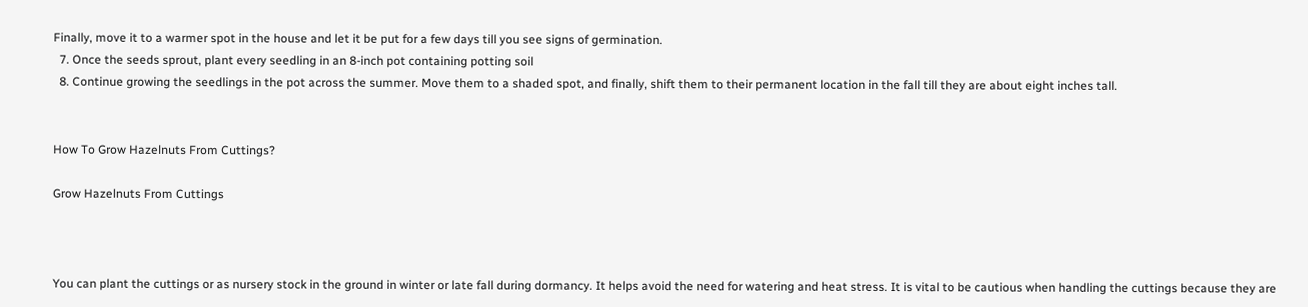Finally, move it to a warmer spot in the house and let it be put for a few days till you see signs of germination.
  7. Once the seeds sprout, plant every seedling in an 8-inch pot containing potting soil
  8. Continue growing the seedlings in the pot across the summer. Move them to a shaded spot, and finally, shift them to their permanent location in the fall till they are about eight inches tall.


How To Grow Hazelnuts From Cuttings?

Grow Hazelnuts From Cuttings



You can plant the cuttings or as nursery stock in the ground in winter or late fall during dormancy. It helps avoid the need for watering and heat stress. It is vital to be cautious when handling the cuttings because they are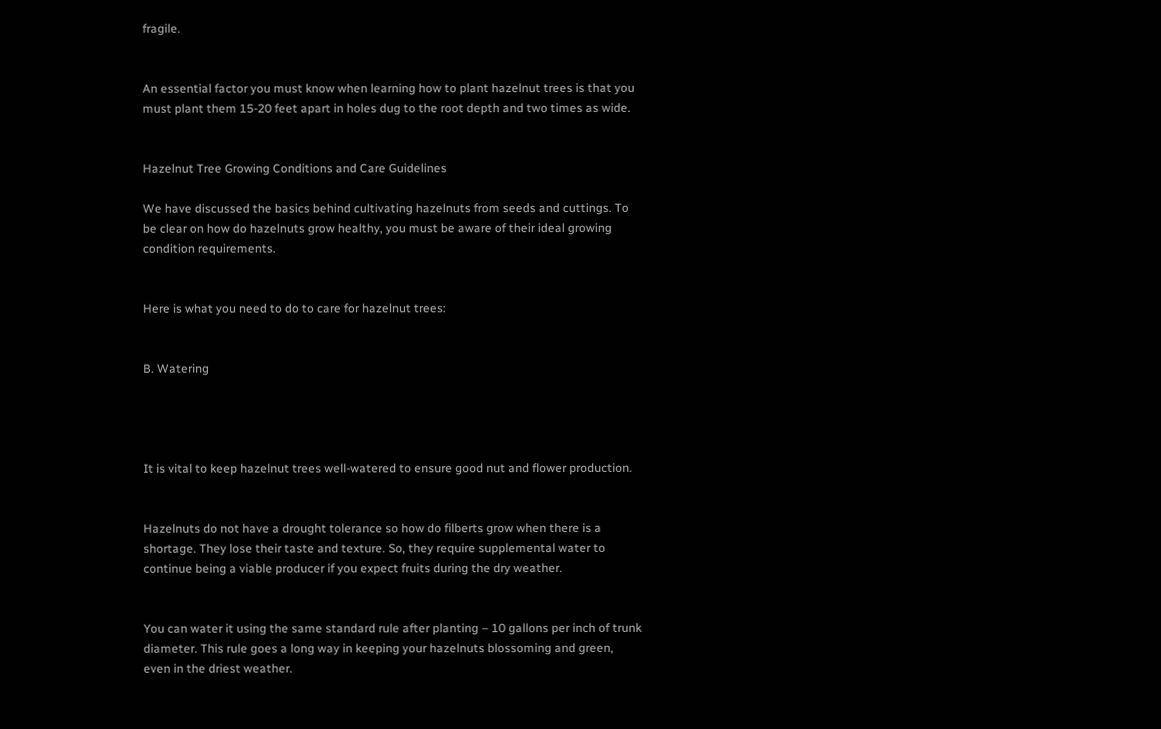fragile.


An essential factor you must know when learning how to plant hazelnut trees is that you must plant them 15-20 feet apart in holes dug to the root depth and two times as wide.


Hazelnut Tree Growing Conditions and Care Guidelines

We have discussed the basics behind cultivating hazelnuts from seeds and cuttings. To be clear on how do hazelnuts grow healthy, you must be aware of their ideal growing condition requirements.


Here is what you need to do to care for hazelnut trees:


B. Watering




It is vital to keep hazelnut trees well-watered to ensure good nut and flower production.


Hazelnuts do not have a drought tolerance so how do filberts grow when there is a shortage. They lose their taste and texture. So, they require supplemental water to continue being a viable producer if you expect fruits during the dry weather.


You can water it using the same standard rule after planting – 10 gallons per inch of trunk diameter. This rule goes a long way in keeping your hazelnuts blossoming and green, even in the driest weather.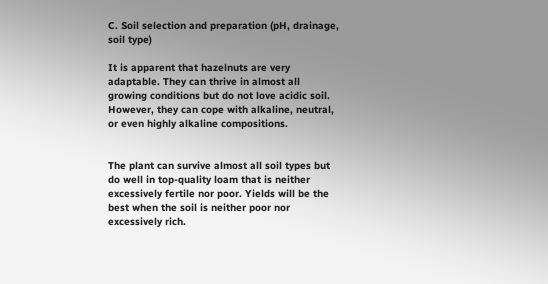C. Soil selection and preparation (pH, drainage, soil type)

It is apparent that hazelnuts are very adaptable. They can thrive in almost all growing conditions but do not love acidic soil. However, they can cope with alkaline, neutral, or even highly alkaline compositions.


The plant can survive almost all soil types but do well in top-quality loam that is neither excessively fertile nor poor. Yields will be the best when the soil is neither poor nor excessively rich.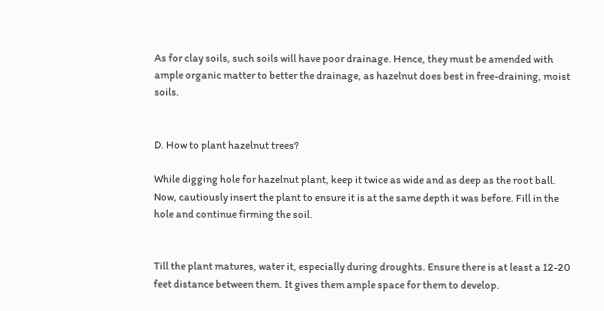As for clay soils, such soils will have poor drainage. Hence, they must be amended with ample organic matter to better the drainage, as hazelnut does best in free-draining, moist soils.


D. How to plant hazelnut trees?

While digging hole for hazelnut plant, keep it twice as wide and as deep as the root ball. Now, cautiously insert the plant to ensure it is at the same depth it was before. Fill in the hole and continue firming the soil.


Till the plant matures, water it, especially during droughts. Ensure there is at least a 12-20 feet distance between them. It gives them ample space for them to develop.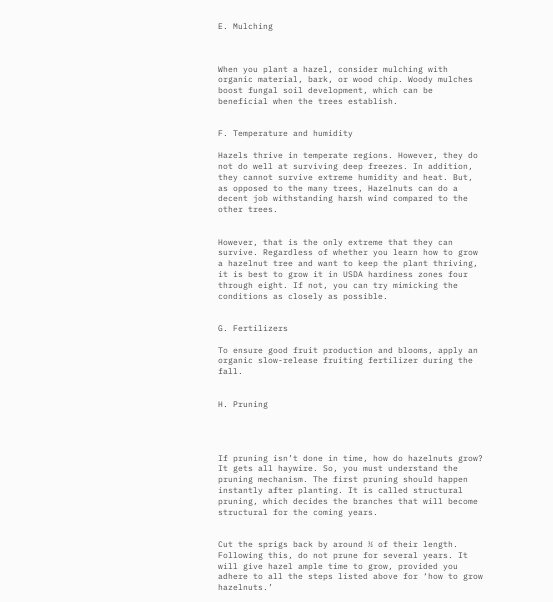E. Mulching



When you plant a hazel, consider mulching with organic material, bark, or wood chip. Woody mulches boost fungal soil development, which can be beneficial when the trees establish.


F. Temperature and humidity

Hazels thrive in temperate regions. However, they do not do well at surviving deep freezes. In addition, they cannot survive extreme humidity and heat. But, as opposed to the many trees, Hazelnuts can do a decent job withstanding harsh wind compared to the other trees.


However, that is the only extreme that they can survive. Regardless of whether you learn how to grow a hazelnut tree and want to keep the plant thriving, it is best to grow it in USDA hardiness zones four through eight. If not, you can try mimicking the conditions as closely as possible.


G. Fertilizers

To ensure good fruit production and blooms, apply an organic slow-release fruiting fertilizer during the fall.


H. Pruning




If pruning isn’t done in time, how do hazelnuts grow? It gets all haywire. So, you must understand the pruning mechanism. The first pruning should happen instantly after planting. It is called structural pruning, which decides the branches that will become structural for the coming years.


Cut the sprigs back by around ½ of their length. Following this, do not prune for several years. It will give hazel ample time to grow, provided you adhere to all the steps listed above for ‘how to grow hazelnuts.’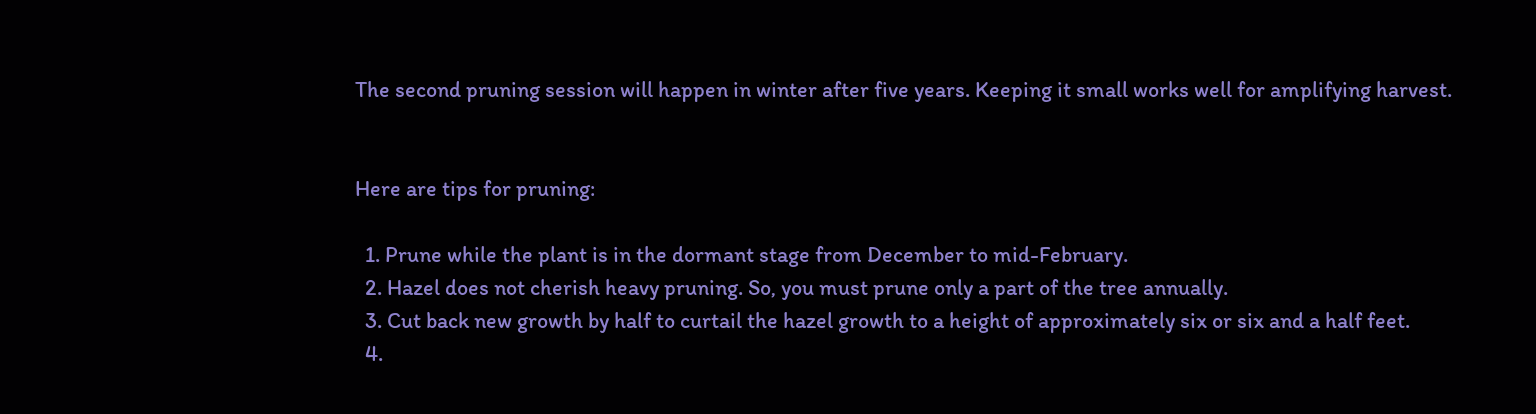The second pruning session will happen in winter after five years. Keeping it small works well for amplifying harvest.


Here are tips for pruning:

  1. Prune while the plant is in the dormant stage from December to mid-February.
  2. Hazel does not cherish heavy pruning. So, you must prune only a part of the tree annually.
  3. Cut back new growth by half to curtail the hazel growth to a height of approximately six or six and a half feet.
  4.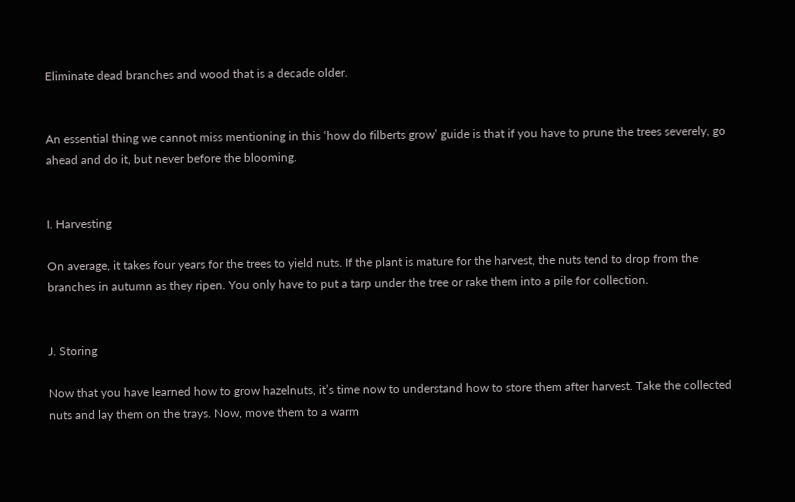Eliminate dead branches and wood that is a decade older.


An essential thing we cannot miss mentioning in this ‘how do filberts grow’ guide is that if you have to prune the trees severely, go ahead and do it, but never before the blooming.


I. Harvesting

On average, it takes four years for the trees to yield nuts. If the plant is mature for the harvest, the nuts tend to drop from the branches in autumn as they ripen. You only have to put a tarp under the tree or rake them into a pile for collection.


J. Storing

Now that you have learned how to grow hazelnuts, it’s time now to understand how to store them after harvest. Take the collected nuts and lay them on the trays. Now, move them to a warm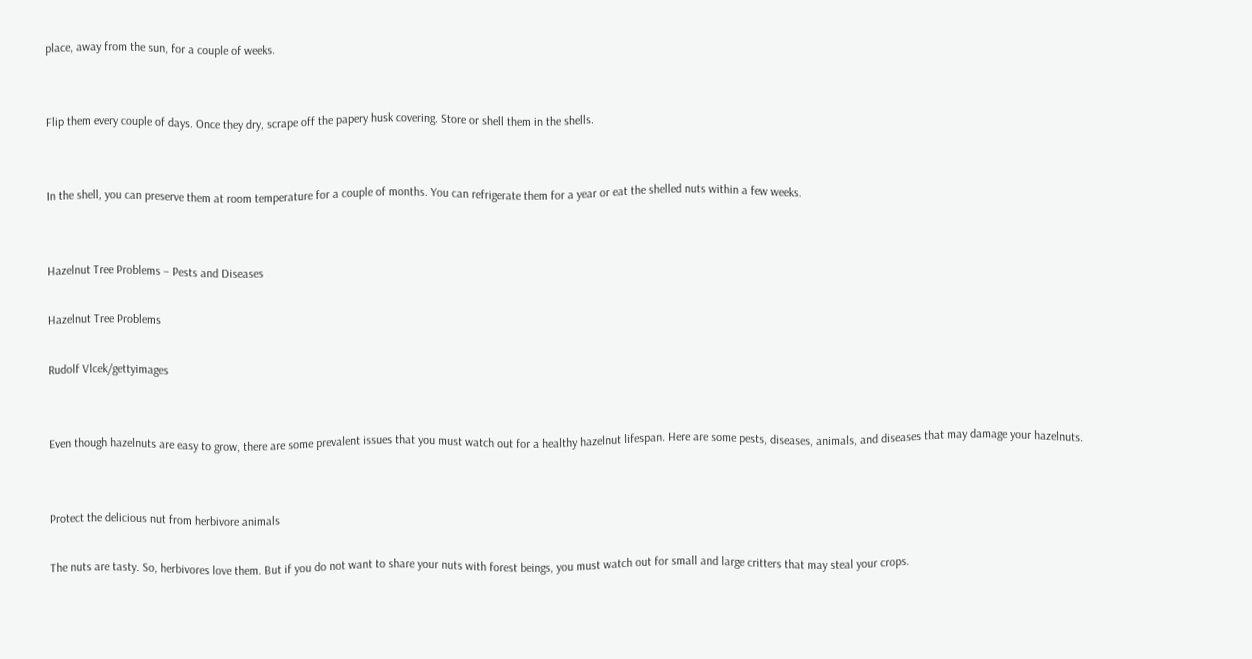place, away from the sun, for a couple of weeks.


Flip them every couple of days. Once they dry, scrape off the papery husk covering. Store or shell them in the shells.


In the shell, you can preserve them at room temperature for a couple of months. You can refrigerate them for a year or eat the shelled nuts within a few weeks.


Hazelnut Tree Problems – Pests and Diseases

Hazelnut Tree Problems

Rudolf Vlcek/gettyimages


Even though hazelnuts are easy to grow, there are some prevalent issues that you must watch out for a healthy hazelnut lifespan. Here are some pests, diseases, animals, and diseases that may damage your hazelnuts.


Protect the delicious nut from herbivore animals

The nuts are tasty. So, herbivores love them. But if you do not want to share your nuts with forest beings, you must watch out for small and large critters that may steal your crops.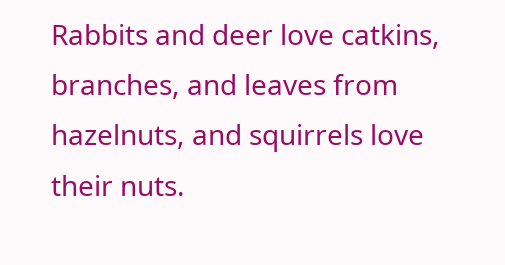Rabbits and deer love catkins, branches, and leaves from hazelnuts, and squirrels love their nuts.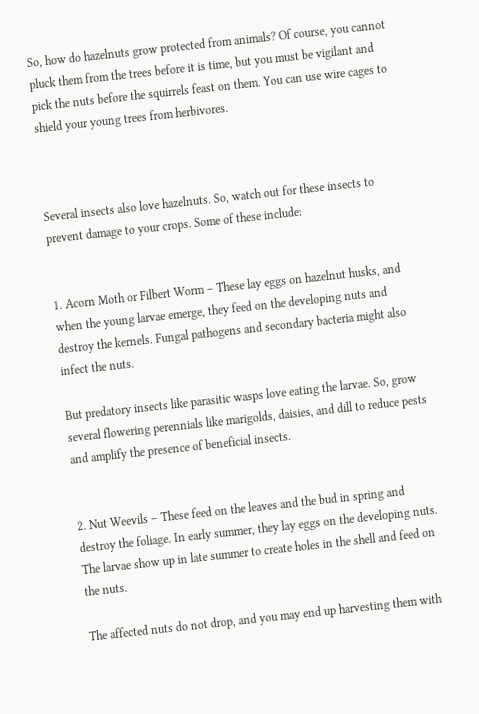So, how do hazelnuts grow protected from animals? Of course, you cannot pluck them from the trees before it is time, but you must be vigilant and pick the nuts before the squirrels feast on them. You can use wire cages to shield your young trees from herbivores.



Several insects also love hazelnuts. So, watch out for these insects to prevent damage to your crops. Some of these include:


1. Acorn Moth or Filbert Worm – These lay eggs on hazelnut husks, and when the young larvae emerge, they feed on the developing nuts and destroy the kernels. Fungal pathogens and secondary bacteria might also infect the nuts.

But predatory insects like parasitic wasps love eating the larvae. So, grow several flowering perennials like marigolds, daisies, and dill to reduce pests and amplify the presence of beneficial insects.


2. Nut Weevils – These feed on the leaves and the bud in spring and destroy the foliage. In early summer, they lay eggs on the developing nuts. The larvae show up in late summer to create holes in the shell and feed on the nuts.

The affected nuts do not drop, and you may end up harvesting them with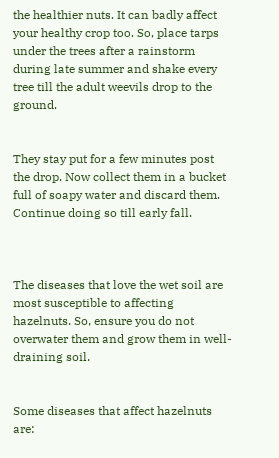the healthier nuts. It can badly affect your healthy crop too. So, place tarps under the trees after a rainstorm during late summer and shake every tree till the adult weevils drop to the ground.


They stay put for a few minutes post the drop. Now collect them in a bucket full of soapy water and discard them. Continue doing so till early fall.



The diseases that love the wet soil are most susceptible to affecting hazelnuts. So, ensure you do not overwater them and grow them in well-draining soil.


Some diseases that affect hazelnuts are: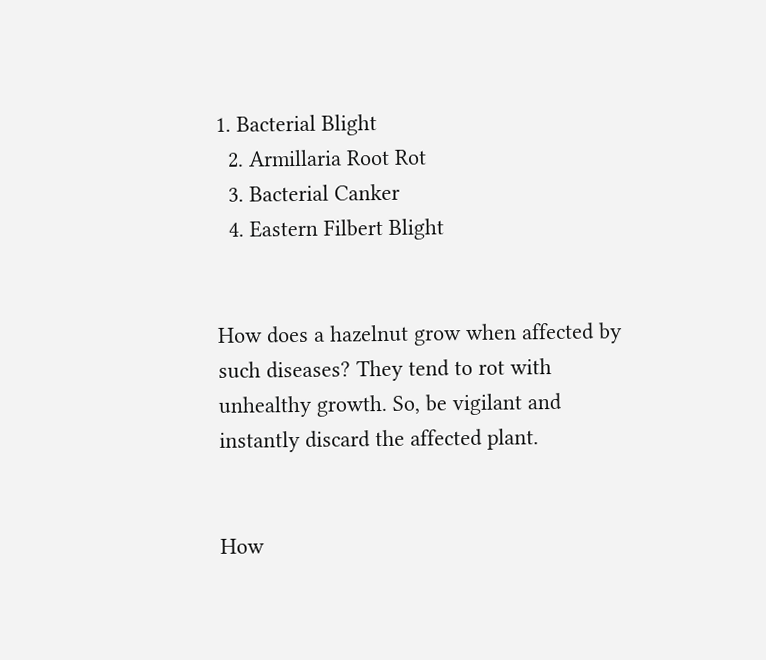1. Bacterial Blight
  2. Armillaria Root Rot
  3. Bacterial Canker
  4. Eastern Filbert Blight


How does a hazelnut grow when affected by such diseases? They tend to rot with unhealthy growth. So, be vigilant and instantly discard the affected plant.


How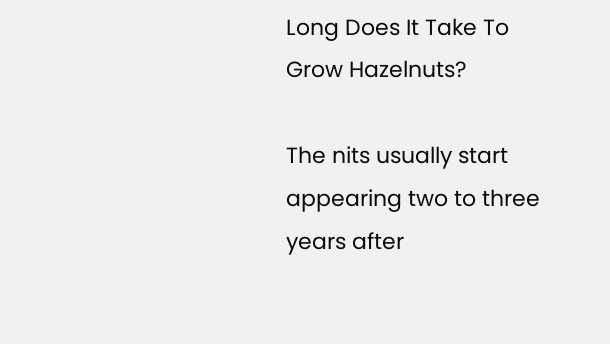Long Does It Take To Grow Hazelnuts?

The nits usually start appearing two to three years after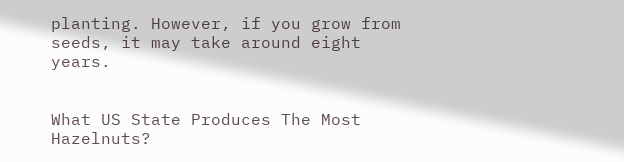planting. However, if you grow from seeds, it may take around eight years.


What US State Produces The Most Hazelnuts?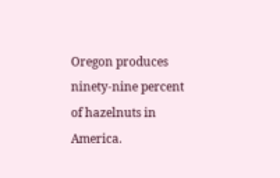Oregon produces ninety-nine percent of hazelnuts in America.